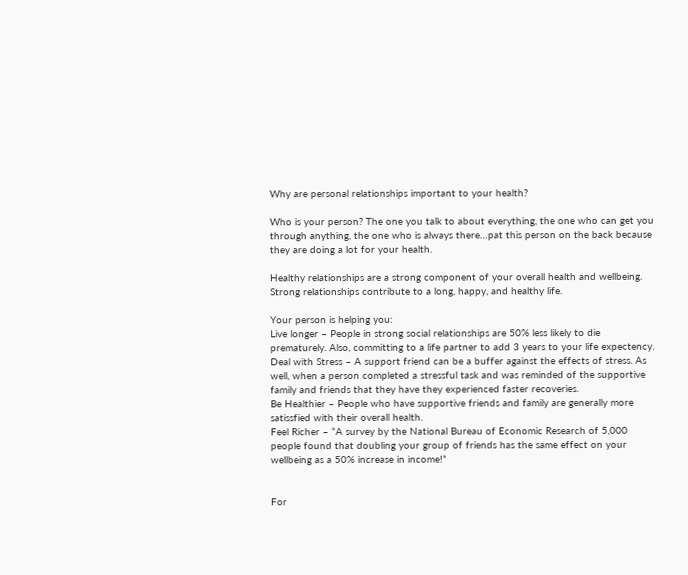Why are personal relationships important to your health?

Who is your person? The one you talk to about everything, the one who can get you through anything, the one who is always there…pat this person on the back because they are doing a lot for your health.

Healthy relationships are a strong component of your overall health and wellbeing. Strong relationships contribute to a long, happy, and healthy life.

Your person is helping you:
Live longer – People in strong social relationships are 50% less likely to die prematurely. Also, committing to a life partner to add 3 years to your life expectency.
Deal with Stress – A support friend can be a buffer against the effects of stress. As well, when a person completed a stressful task and was reminded of the supportive family and friends that they have they experienced faster recoveries.
Be Healthier – People who have supportive friends and family are generally more satissfied with their overall health.
Feel Richer – “A survey by the National Bureau of Economic Research of 5,000 people found that doubling your group of friends has the same effect on your wellbeing as a 50% increase in income!”


For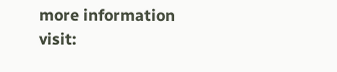more information visit: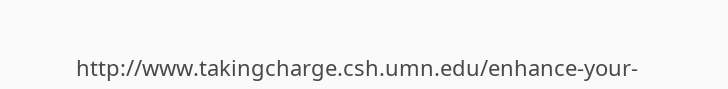http://www.takingcharge.csh.umn.edu/enhance-your-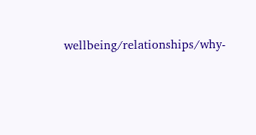wellbeing/relationships/why-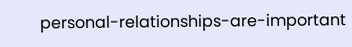personal-relationships-are-important